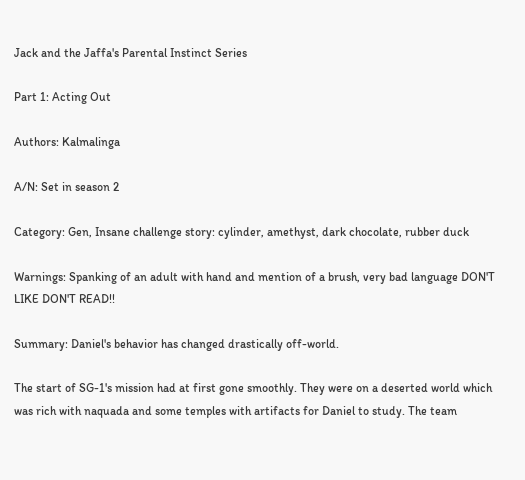Jack and the Jaffa's Parental Instinct Series

Part 1: Acting Out

Authors: Kalmalinga

A/N: Set in season 2

Category: Gen, Insane challenge story: cylinder, amethyst, dark chocolate, rubber duck

Warnings: Spanking of an adult with hand and mention of a brush, very bad language DON'T LIKE DON'T READ!!

Summary: Daniel's behavior has changed drastically off-world.

The start of SG-1's mission had at first gone smoothly. They were on a deserted world which was rich with naquada and some temples with artifacts for Daniel to study. The team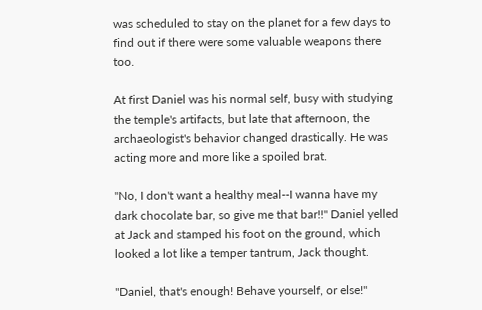was scheduled to stay on the planet for a few days to find out if there were some valuable weapons there too.

At first Daniel was his normal self, busy with studying the temple's artifacts, but late that afternoon, the archaeologist's behavior changed drastically. He was acting more and more like a spoiled brat.

"No, I don't want a healthy meal--I wanna have my dark chocolate bar, so give me that bar!!" Daniel yelled at Jack and stamped his foot on the ground, which looked a lot like a temper tantrum, Jack thought.

"Daniel, that's enough! Behave yourself, or else!"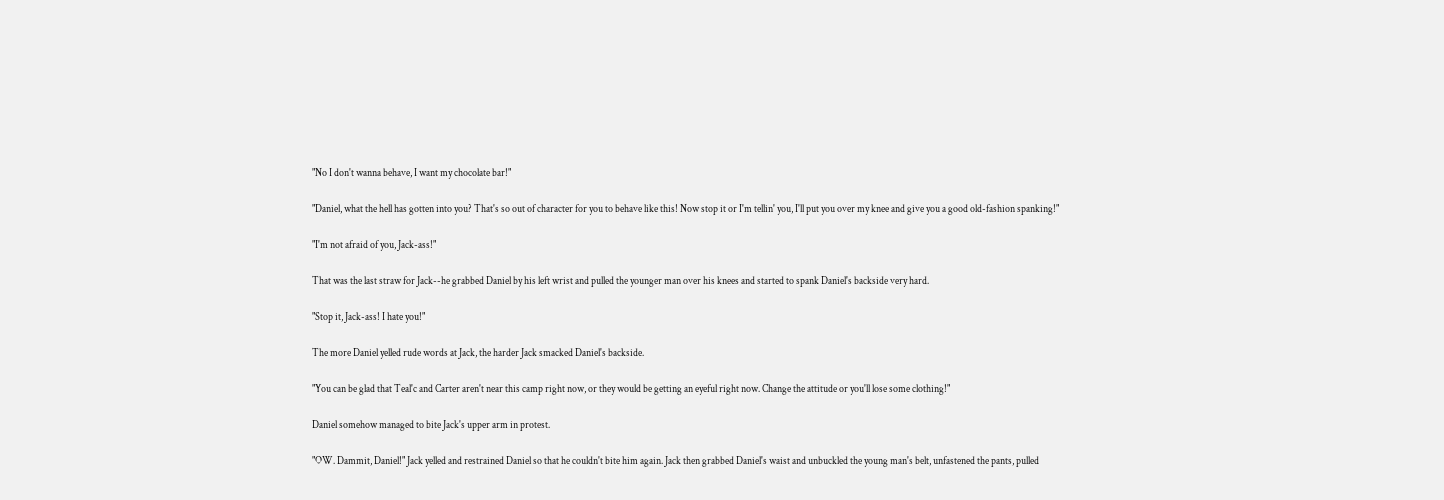"No I don't wanna behave, I want my chocolate bar!"

"Daniel, what the hell has gotten into you? That's so out of character for you to behave like this! Now stop it or I'm tellin' you, I'll put you over my knee and give you a good old-fashion spanking!"

"I'm not afraid of you, Jack-ass!"

That was the last straw for Jack--he grabbed Daniel by his left wrist and pulled the younger man over his knees and started to spank Daniel's backside very hard.

"Stop it, Jack-ass! I hate you!"

The more Daniel yelled rude words at Jack, the harder Jack smacked Daniel's backside.

"You can be glad that Teal'c and Carter aren't near this camp right now, or they would be getting an eyeful right now. Change the attitude or you'll lose some clothing!"

Daniel somehow managed to bite Jack's upper arm in protest.

"OW. Dammit, Daniel!" Jack yelled and restrained Daniel so that he couldn't bite him again. Jack then grabbed Daniel's waist and unbuckled the young man's belt, unfastened the pants, pulled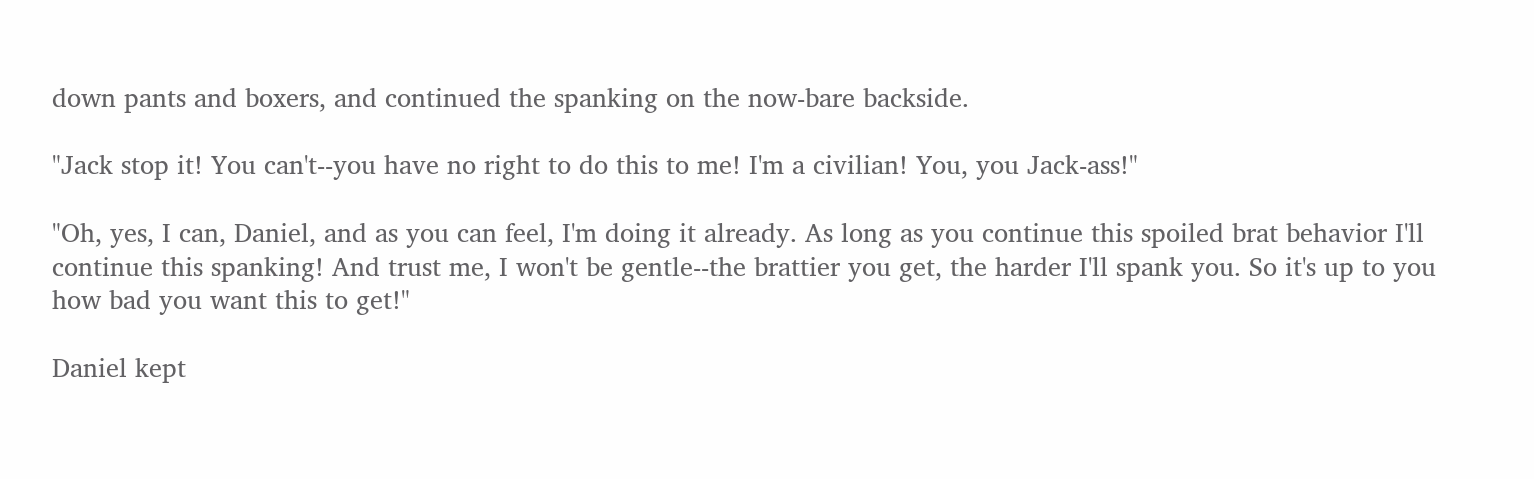down pants and boxers, and continued the spanking on the now-bare backside.

"Jack stop it! You can't--you have no right to do this to me! I'm a civilian! You, you Jack-ass!"

"Oh, yes, I can, Daniel, and as you can feel, I'm doing it already. As long as you continue this spoiled brat behavior I'll continue this spanking! And trust me, I won't be gentle--the brattier you get, the harder I'll spank you. So it's up to you how bad you want this to get!"

Daniel kept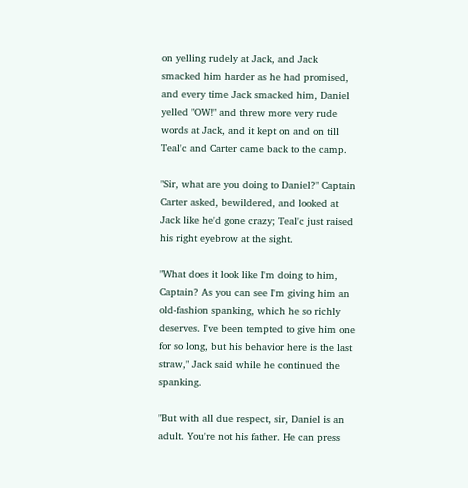on yelling rudely at Jack, and Jack smacked him harder as he had promised, and every time Jack smacked him, Daniel yelled "OW!" and threw more very rude words at Jack, and it kept on and on till Teal'c and Carter came back to the camp.

"Sir, what are you doing to Daniel?" Captain Carter asked, bewildered, and looked at Jack like he'd gone crazy; Teal'c just raised his right eyebrow at the sight.

"What does it look like I'm doing to him, Captain? As you can see I'm giving him an old-fashion spanking, which he so richly deserves. I've been tempted to give him one for so long, but his behavior here is the last straw," Jack said while he continued the spanking.

"But with all due respect, sir, Daniel is an adult. You're not his father. He can press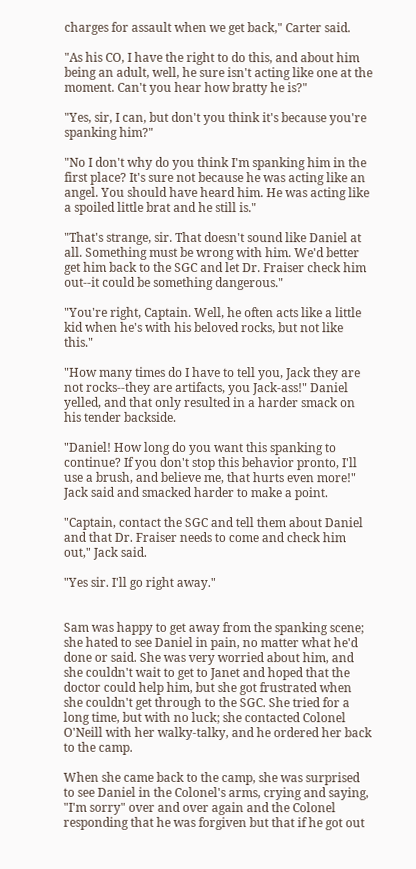charges for assault when we get back," Carter said.

"As his CO, I have the right to do this, and about him being an adult, well, he sure isn't acting like one at the moment. Can't you hear how bratty he is?"

"Yes, sir, I can, but don't you think it's because you're spanking him?"

"No I don't why do you think I'm spanking him in the first place? It's sure not because he was acting like an angel. You should have heard him. He was acting like a spoiled little brat and he still is."

"That's strange, sir. That doesn't sound like Daniel at all. Something must be wrong with him. We'd better get him back to the SGC and let Dr. Fraiser check him out--it could be something dangerous."

"You're right, Captain. Well, he often acts like a little kid when he's with his beloved rocks, but not like this."

"How many times do I have to tell you, Jack they are not rocks--they are artifacts, you Jack-ass!" Daniel yelled, and that only resulted in a harder smack on his tender backside.

"Daniel! How long do you want this spanking to continue? If you don't stop this behavior pronto, I'll use a brush, and believe me, that hurts even more!" Jack said and smacked harder to make a point.

"Captain, contact the SGC and tell them about Daniel and that Dr. Fraiser needs to come and check him out," Jack said.

"Yes sir. I'll go right away."


Sam was happy to get away from the spanking scene; she hated to see Daniel in pain, no matter what he'd done or said. She was very worried about him, and she couldn't wait to get to Janet and hoped that the doctor could help him, but she got frustrated when she couldn't get through to the SGC. She tried for a long time, but with no luck; she contacted Colonel O'Neill with her walky-talky, and he ordered her back to the camp.

When she came back to the camp, she was surprised to see Daniel in the Colonel's arms, crying and saying, "I'm sorry" over and over again and the Colonel responding that he was forgiven but that if he got out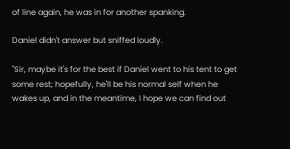of line again, he was in for another spanking.

Daniel didn't answer but sniffed loudly.

"Sir, maybe it's for the best if Daniel went to his tent to get some rest; hopefully, he'll be his normal self when he wakes up, and in the meantime, I hope we can find out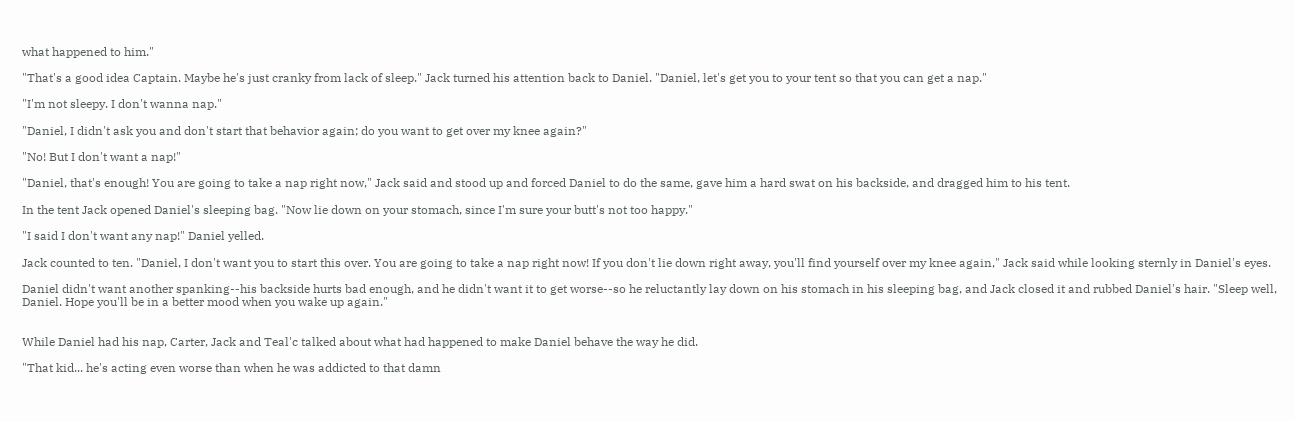what happened to him."

"That's a good idea Captain. Maybe he's just cranky from lack of sleep." Jack turned his attention back to Daniel. "Daniel, let's get you to your tent so that you can get a nap."

"I'm not sleepy. I don't wanna nap."

"Daniel, I didn't ask you and don't start that behavior again; do you want to get over my knee again?"

"No! But I don't want a nap!"

"Daniel, that's enough! You are going to take a nap right now," Jack said and stood up and forced Daniel to do the same, gave him a hard swat on his backside, and dragged him to his tent.

In the tent Jack opened Daniel's sleeping bag. "Now lie down on your stomach, since I'm sure your butt's not too happy."

"I said I don't want any nap!" Daniel yelled.

Jack counted to ten. "Daniel, I don't want you to start this over. You are going to take a nap right now! If you don't lie down right away, you'll find yourself over my knee again," Jack said while looking sternly in Daniel's eyes.

Daniel didn't want another spanking--his backside hurts bad enough, and he didn't want it to get worse--so he reluctantly lay down on his stomach in his sleeping bag, and Jack closed it and rubbed Daniel's hair. "Sleep well, Daniel. Hope you'll be in a better mood when you wake up again."


While Daniel had his nap, Carter, Jack and Teal'c talked about what had happened to make Daniel behave the way he did.

"That kid... he's acting even worse than when he was addicted to that damn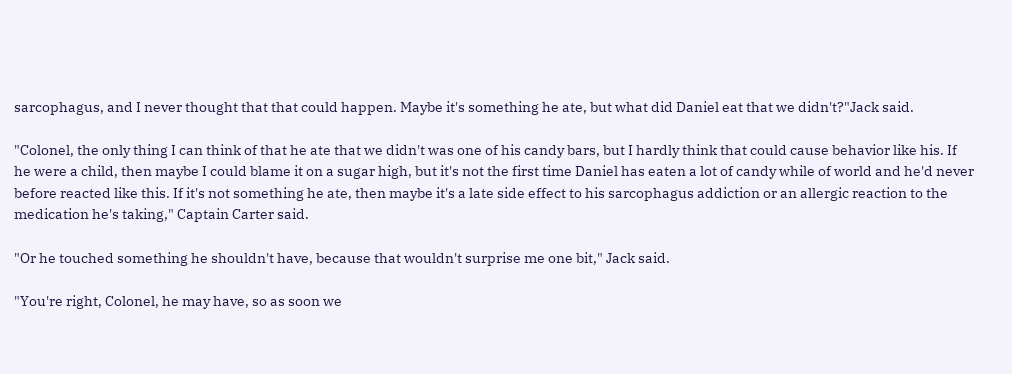sarcophagus, and I never thought that that could happen. Maybe it's something he ate, but what did Daniel eat that we didn't?"Jack said.

"Colonel, the only thing I can think of that he ate that we didn't was one of his candy bars, but I hardly think that could cause behavior like his. If he were a child, then maybe I could blame it on a sugar high, but it's not the first time Daniel has eaten a lot of candy while of world and he'd never before reacted like this. If it's not something he ate, then maybe it's a late side effect to his sarcophagus addiction or an allergic reaction to the medication he's taking," Captain Carter said.

"Or he touched something he shouldn't have, because that wouldn't surprise me one bit," Jack said.

"You're right, Colonel, he may have, so as soon we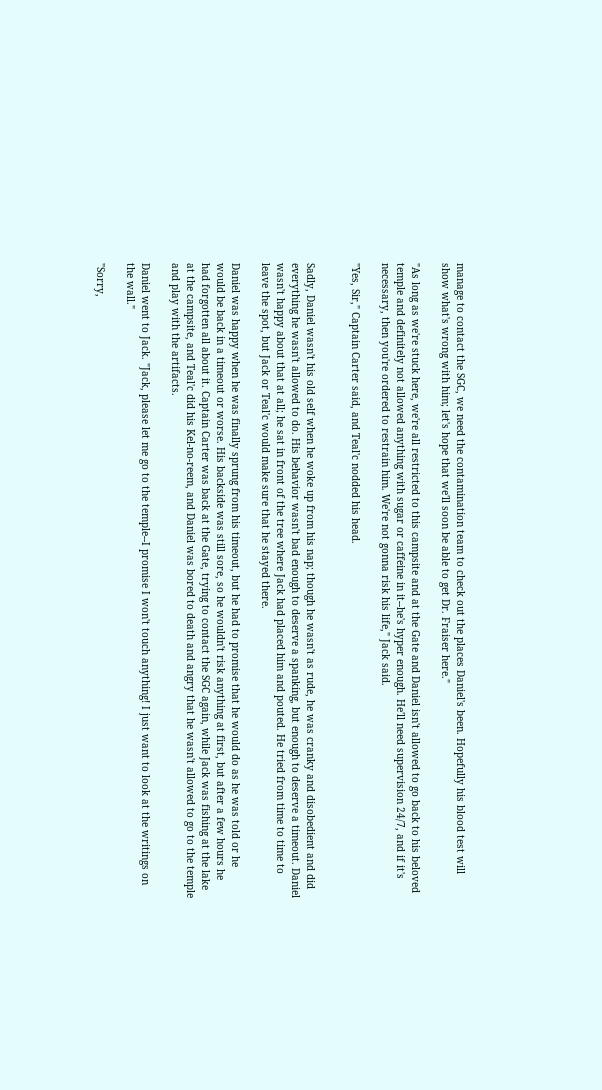manage to contact the SGC, we need the contamination team to check out the places Daniel's been. Hopefully his blood test will show what's wrong with him; let's hope that we'll soon be able to get Dr. Fraiser here."

"As long as we're stuck here, we're all restricted to this campsite and at the Gate and Daniel isn't allowed to go back to his beloved temple and definitely not allowed anything with sugar or caffeine in it--he's hyper enough. He'll need supervision 24/7, and if it's necessary, then you're ordered to restrain him. We're not gonna risk his life," Jack said.

"Yes, Sir," Captain Carter said, and Teal'c nodded his head.


Sadly, Daniel wasn't his old self when he woke up from his nap; though he wasn't as rude, he was cranky and disobedient and did everything he wasn't allowed to do. His behavior wasn't bad enough to deserve a spanking, but enough to deserve a timeout. Daniel wasn't happy about that at all; he sat in front of the tree where Jack had placed him and pouted. He tried from time to time to leave the spot, but Jack or Teal'c would make sure that he stayed there.

Daniel was happy when he was finally sprung from his timeout, but he had to promise that he would do as he was told or he would be back in a timeout or worse. His backside was still sore, so he wouldn't risk anything at first, but after a few hours he had forgotten all about it. Captain Carter was back at the Gate, trying to contact the SGC again, while Jack was fishing at the lake at the campsite, and Teal'c did his Kel-no-reem, and Daniel was bored to death and angry that he wasn't allowed to go to the temple and play with the artifacts.

Daniel went to Jack. "Jack, please let me go to the temple--I promise I won't touch anything! I just want to look at the writings on the wall."

"Sorry,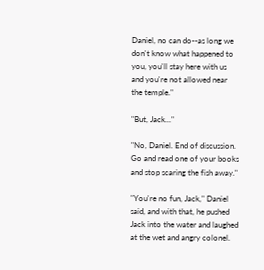Daniel, no can do--as long we don't know what happened to you, you'll stay here with us and you're not allowed near the temple."

"But, Jack..."

"No, Daniel. End of discussion. Go and read one of your books and stop scaring the fish away."

"You're no fun, Jack," Daniel said, and with that, he pushed Jack into the water and laughed at the wet and angry colonel.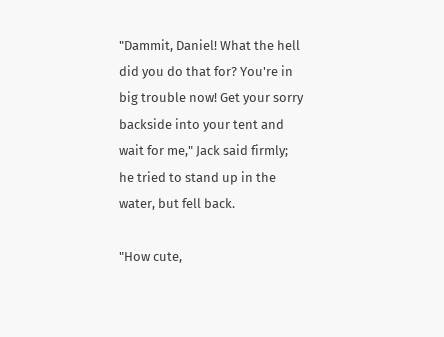"Dammit, Daniel! What the hell did you do that for? You're in big trouble now! Get your sorry backside into your tent and wait for me," Jack said firmly; he tried to stand up in the water, but fell back.

"How cute,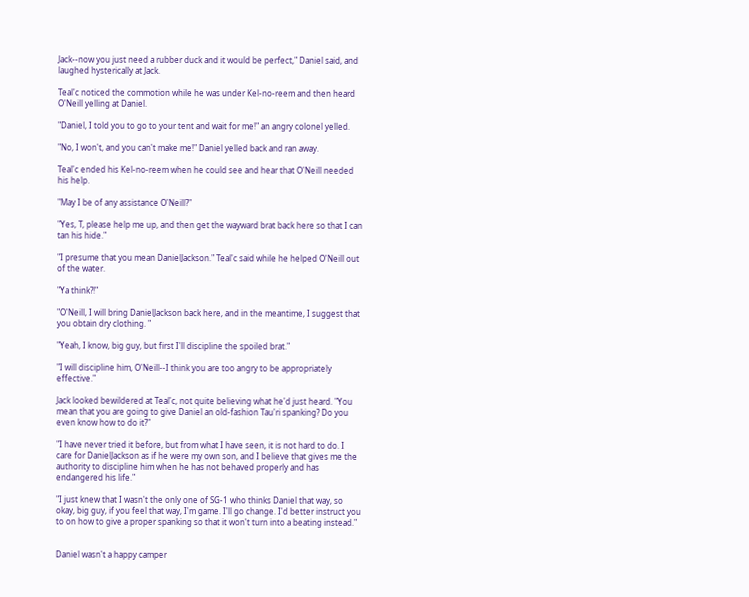Jack--now you just need a rubber duck and it would be perfect," Daniel said, and laughed hysterically at Jack.

Teal'c noticed the commotion while he was under Kel-no-reem and then heard O'Neill yelling at Daniel.

"Daniel, I told you to go to your tent and wait for me!" an angry colonel yelled.

"No, I won't, and you can't make me!" Daniel yelled back and ran away.

Teal'c ended his Kel-no-reem when he could see and hear that O'Neill needed his help.

"May I be of any assistance O'Neill?"

"Yes, T, please help me up, and then get the wayward brat back here so that I can tan his hide."

"I presume that you mean DanielJackson." Teal'c said while he helped O'Neill out of the water.

"Ya think?!"

"O'Neill, I will bring DanielJackson back here, and in the meantime, I suggest that you obtain dry clothing. "

"Yeah, I know, big guy, but first I'll discipline the spoiled brat."

"I will discipline him, O'Neill--I think you are too angry to be appropriately effective."

Jack looked bewildered at Teal'c, not quite believing what he'd just heard. "You mean that you are going to give Daniel an old-fashion Tau'ri spanking? Do you even know how to do it?"

"I have never tried it before, but from what I have seen, it is not hard to do. I care for DanielJackson as if he were my own son, and I believe that gives me the authority to discipline him when he has not behaved properly and has endangered his life."

"I just knew that I wasn't the only one of SG-1 who thinks Daniel that way, so okay, big guy, if you feel that way, I'm game. I'll go change. I'd better instruct you to on how to give a proper spanking so that it won't turn into a beating instead."


Daniel wasn't a happy camper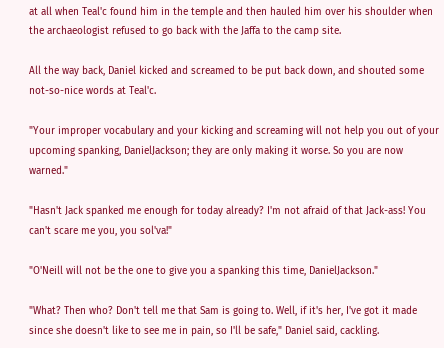at all when Teal'c found him in the temple and then hauled him over his shoulder when the archaeologist refused to go back with the Jaffa to the camp site.

All the way back, Daniel kicked and screamed to be put back down, and shouted some not-so-nice words at Teal'c.

"Your improper vocabulary and your kicking and screaming will not help you out of your upcoming spanking, DanielJackson; they are only making it worse. So you are now warned."

"Hasn't Jack spanked me enough for today already? I'm not afraid of that Jack-ass! You can't scare me you, you sol'va!"

"O'Neill will not be the one to give you a spanking this time, DanielJackson."

"What? Then who? Don't tell me that Sam is going to. Well, if it's her, I've got it made since she doesn't like to see me in pain, so I'll be safe," Daniel said, cackling.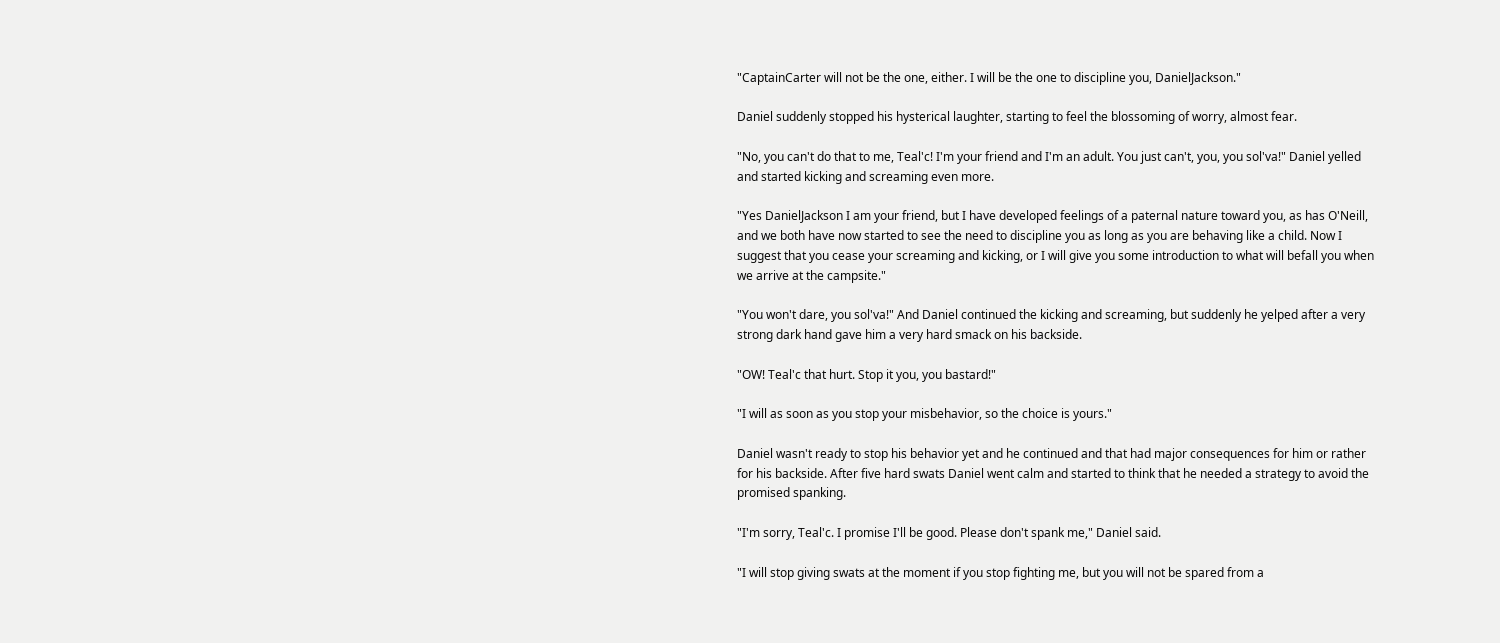"CaptainCarter will not be the one, either. I will be the one to discipline you, DanielJackson."

Daniel suddenly stopped his hysterical laughter, starting to feel the blossoming of worry, almost fear.

"No, you can't do that to me, Teal'c! I'm your friend and I'm an adult. You just can't, you, you sol'va!" Daniel yelled and started kicking and screaming even more.

"Yes DanielJackson I am your friend, but I have developed feelings of a paternal nature toward you, as has O'Neill, and we both have now started to see the need to discipline you as long as you are behaving like a child. Now I suggest that you cease your screaming and kicking, or I will give you some introduction to what will befall you when we arrive at the campsite."

"You won't dare, you sol'va!" And Daniel continued the kicking and screaming, but suddenly he yelped after a very strong dark hand gave him a very hard smack on his backside.

"OW! Teal'c that hurt. Stop it you, you bastard!"

"I will as soon as you stop your misbehavior, so the choice is yours."

Daniel wasn't ready to stop his behavior yet and he continued and that had major consequences for him or rather for his backside. After five hard swats Daniel went calm and started to think that he needed a strategy to avoid the promised spanking.

"I'm sorry, Teal'c. I promise I'll be good. Please don't spank me," Daniel said.

"I will stop giving swats at the moment if you stop fighting me, but you will not be spared from a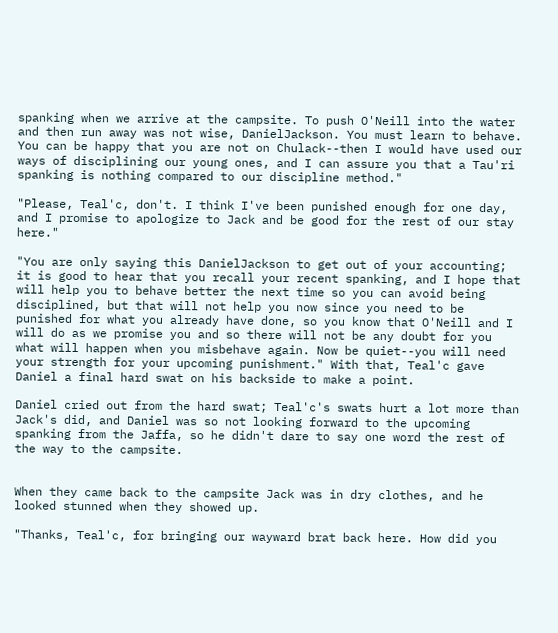spanking when we arrive at the campsite. To push O'Neill into the water and then run away was not wise, DanielJackson. You must learn to behave. You can be happy that you are not on Chulack--then I would have used our ways of disciplining our young ones, and I can assure you that a Tau'ri spanking is nothing compared to our discipline method."

"Please, Teal'c, don't. I think I've been punished enough for one day, and I promise to apologize to Jack and be good for the rest of our stay here."

"You are only saying this DanielJackson to get out of your accounting; it is good to hear that you recall your recent spanking, and I hope that will help you to behave better the next time so you can avoid being disciplined, but that will not help you now since you need to be punished for what you already have done, so you know that O'Neill and I will do as we promise you and so there will not be any doubt for you what will happen when you misbehave again. Now be quiet--you will need your strength for your upcoming punishment." With that, Teal'c gave Daniel a final hard swat on his backside to make a point.

Daniel cried out from the hard swat; Teal'c's swats hurt a lot more than Jack's did, and Daniel was so not looking forward to the upcoming spanking from the Jaffa, so he didn't dare to say one word the rest of the way to the campsite.


When they came back to the campsite Jack was in dry clothes, and he looked stunned when they showed up.

"Thanks, Teal'c, for bringing our wayward brat back here. How did you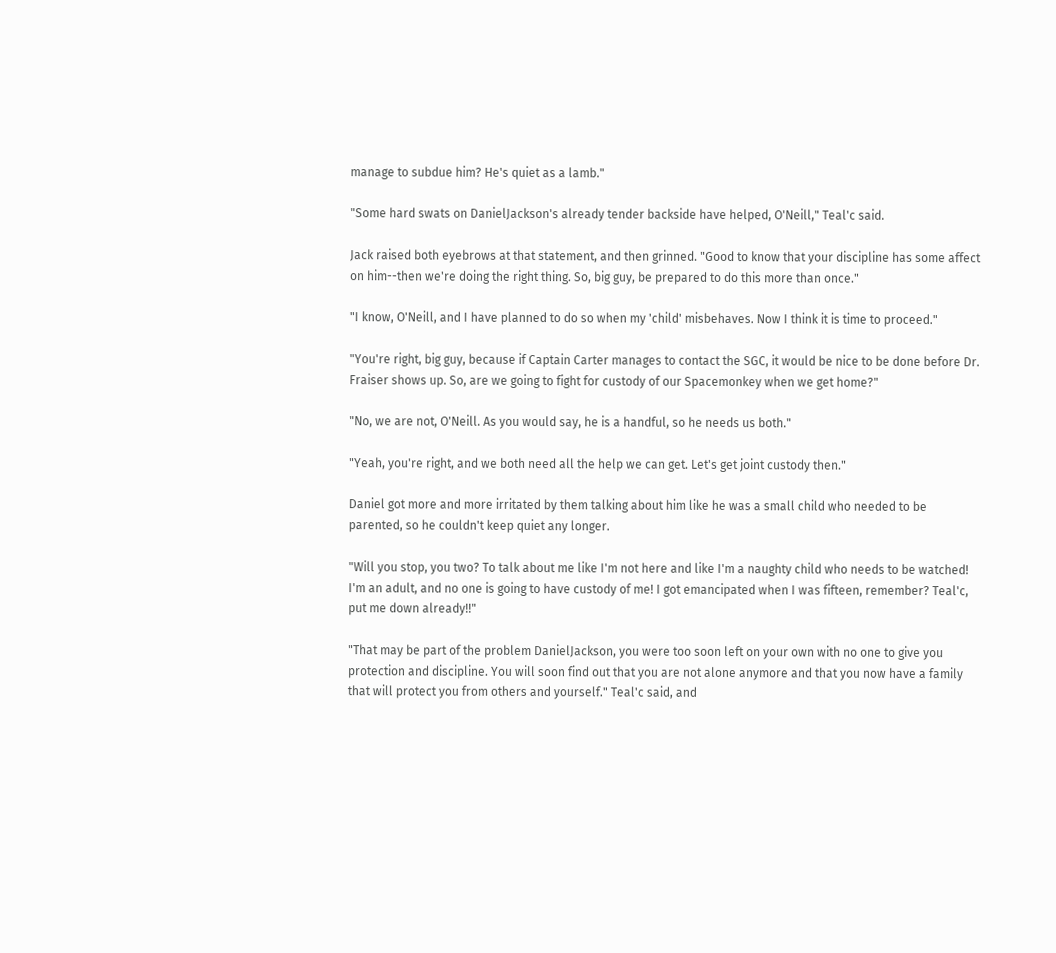manage to subdue him? He's quiet as a lamb."

"Some hard swats on DanielJackson's already tender backside have helped, O'Neill," Teal'c said.

Jack raised both eyebrows at that statement, and then grinned. "Good to know that your discipline has some affect on him--then we're doing the right thing. So, big guy, be prepared to do this more than once."

"I know, O'Neill, and I have planned to do so when my 'child' misbehaves. Now I think it is time to proceed."

"You're right, big guy, because if Captain Carter manages to contact the SGC, it would be nice to be done before Dr. Fraiser shows up. So, are we going to fight for custody of our Spacemonkey when we get home?"

"No, we are not, O'Neill. As you would say, he is a handful, so he needs us both."

"Yeah, you're right, and we both need all the help we can get. Let's get joint custody then."

Daniel got more and more irritated by them talking about him like he was a small child who needed to be parented, so he couldn't keep quiet any longer.

"Will you stop, you two? To talk about me like I'm not here and like I'm a naughty child who needs to be watched! I'm an adult, and no one is going to have custody of me! I got emancipated when I was fifteen, remember? Teal'c, put me down already!!"

"That may be part of the problem DanielJackson, you were too soon left on your own with no one to give you protection and discipline. You will soon find out that you are not alone anymore and that you now have a family that will protect you from others and yourself." Teal'c said, and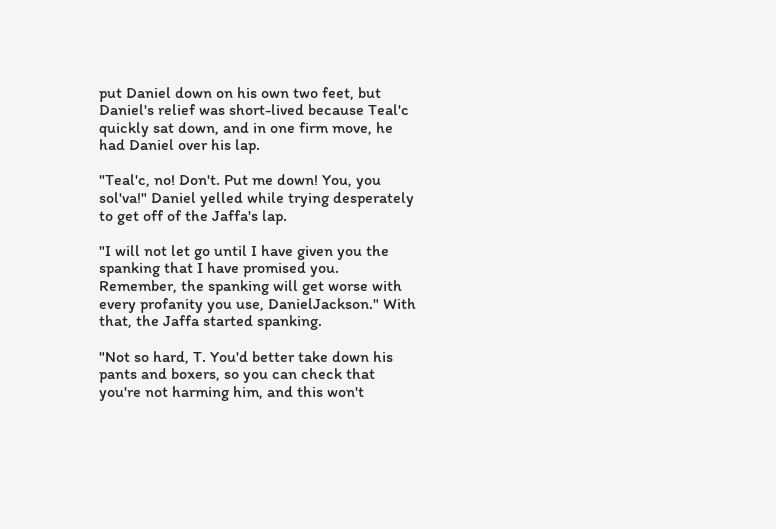put Daniel down on his own two feet, but Daniel's relief was short-lived because Teal'c quickly sat down, and in one firm move, he had Daniel over his lap.

"Teal'c, no! Don't. Put me down! You, you sol'va!" Daniel yelled while trying desperately to get off of the Jaffa's lap.

"I will not let go until I have given you the spanking that I have promised you. Remember, the spanking will get worse with every profanity you use, DanielJackson." With that, the Jaffa started spanking.

"Not so hard, T. You'd better take down his pants and boxers, so you can check that you're not harming him, and this won't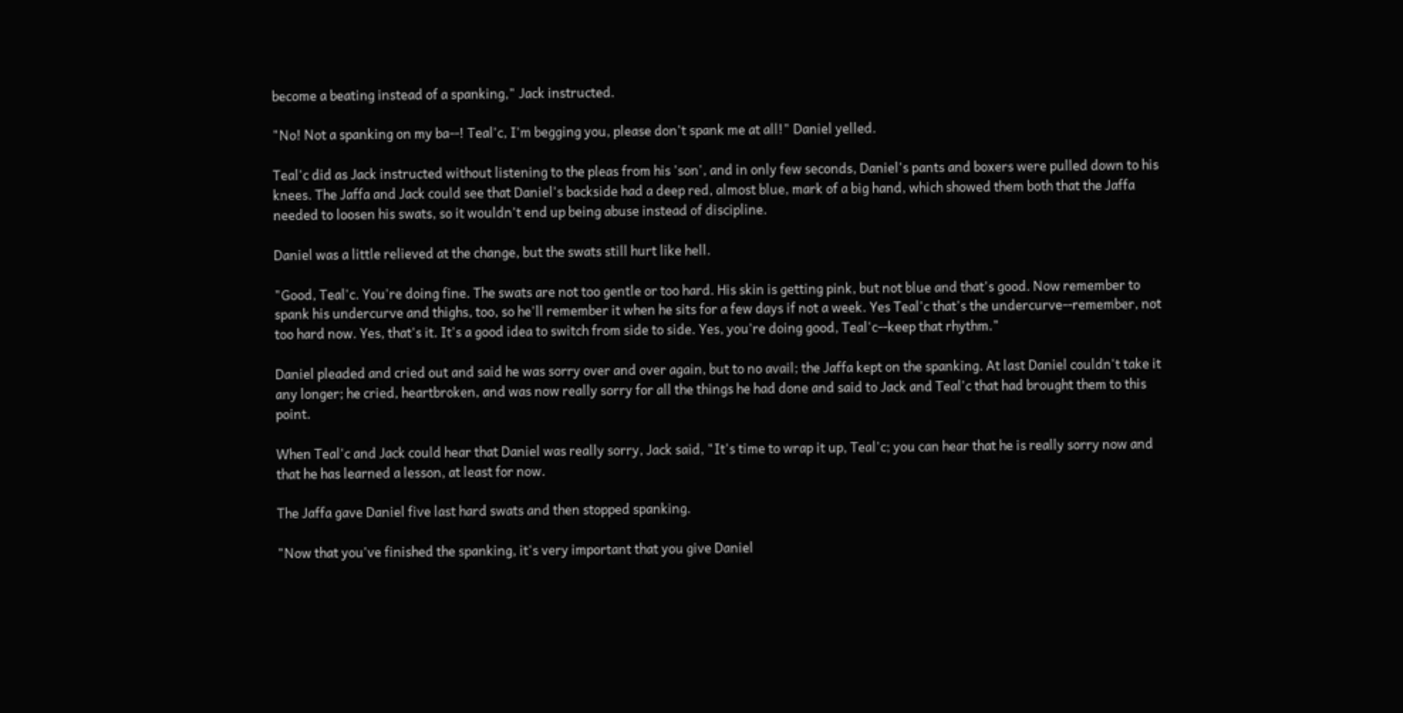become a beating instead of a spanking," Jack instructed.

"No! Not a spanking on my ba--! Teal'c, I'm begging you, please don't spank me at all!" Daniel yelled.

Teal'c did as Jack instructed without listening to the pleas from his 'son', and in only few seconds, Daniel's pants and boxers were pulled down to his knees. The Jaffa and Jack could see that Daniel's backside had a deep red, almost blue, mark of a big hand, which showed them both that the Jaffa needed to loosen his swats, so it wouldn't end up being abuse instead of discipline.

Daniel was a little relieved at the change, but the swats still hurt like hell.

"Good, Teal'c. You're doing fine. The swats are not too gentle or too hard. His skin is getting pink, but not blue and that's good. Now remember to spank his undercurve and thighs, too, so he'll remember it when he sits for a few days if not a week. Yes Teal'c that's the undercurve--remember, not too hard now. Yes, that's it. It's a good idea to switch from side to side. Yes, you're doing good, Teal'c--keep that rhythm."

Daniel pleaded and cried out and said he was sorry over and over again, but to no avail; the Jaffa kept on the spanking. At last Daniel couldn't take it any longer; he cried, heartbroken, and was now really sorry for all the things he had done and said to Jack and Teal'c that had brought them to this point.

When Teal'c and Jack could hear that Daniel was really sorry, Jack said, "It's time to wrap it up, Teal'c; you can hear that he is really sorry now and that he has learned a lesson, at least for now.

The Jaffa gave Daniel five last hard swats and then stopped spanking.

"Now that you've finished the spanking, it's very important that you give Daniel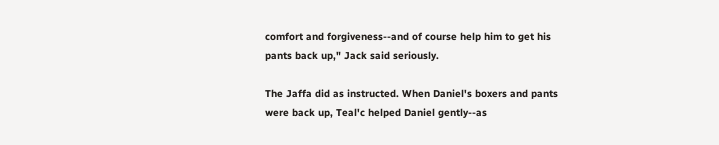comfort and forgiveness--and of course help him to get his pants back up," Jack said seriously.

The Jaffa did as instructed. When Daniel's boxers and pants were back up, Teal'c helped Daniel gently--as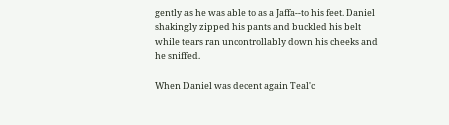gently as he was able to as a Jaffa--to his feet. Daniel shakingly zipped his pants and buckled his belt while tears ran uncontrollably down his cheeks and he sniffed.

When Daniel was decent again Teal'c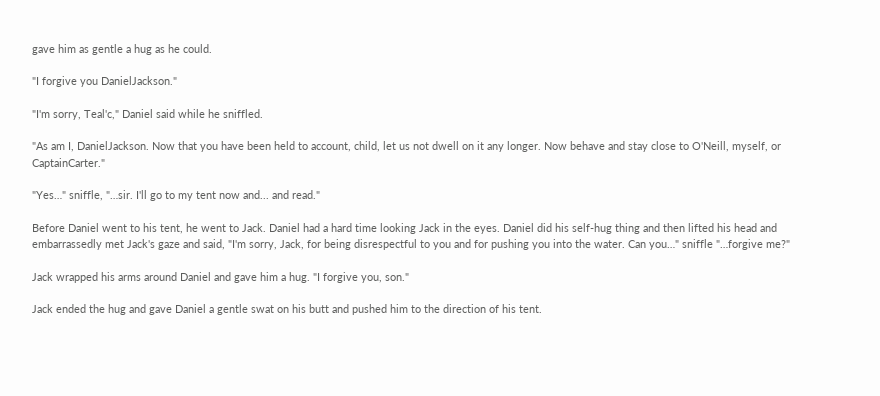gave him as gentle a hug as he could.

"I forgive you DanielJackson."

"I'm sorry, Teal'c," Daniel said while he sniffled.

"As am I, DanielJackson. Now that you have been held to account, child, let us not dwell on it any longer. Now behave and stay close to O'Neill, myself, or CaptainCarter."

"Yes…" sniffle, "…sir. I'll go to my tent now and... and read."

Before Daniel went to his tent, he went to Jack. Daniel had a hard time looking Jack in the eyes. Daniel did his self-hug thing and then lifted his head and embarrassedly met Jack's gaze and said, "I'm sorry, Jack, for being disrespectful to you and for pushing you into the water. Can you…" sniffle "…forgive me?"

Jack wrapped his arms around Daniel and gave him a hug. "I forgive you, son."

Jack ended the hug and gave Daniel a gentle swat on his butt and pushed him to the direction of his tent.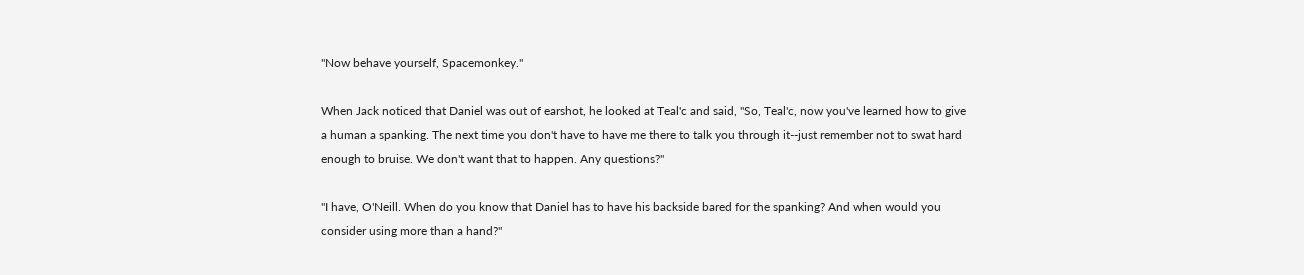"Now behave yourself, Spacemonkey."

When Jack noticed that Daniel was out of earshot, he looked at Teal'c and said, "So, Teal'c, now you've learned how to give a human a spanking. The next time you don't have to have me there to talk you through it--just remember not to swat hard enough to bruise. We don't want that to happen. Any questions?"

"I have, O'Neill. When do you know that Daniel has to have his backside bared for the spanking? And when would you consider using more than a hand?"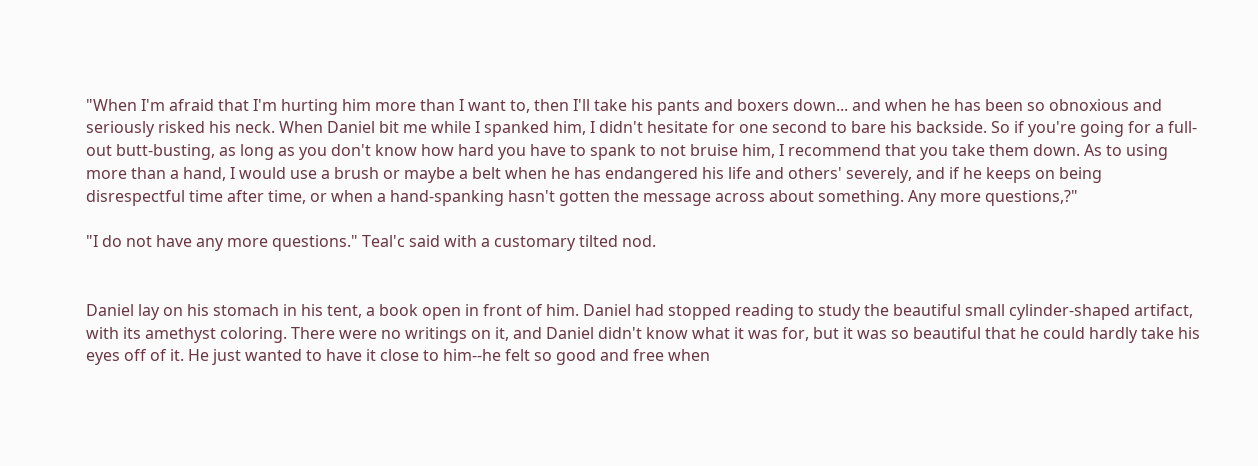"When I'm afraid that I'm hurting him more than I want to, then I'll take his pants and boxers down... and when he has been so obnoxious and seriously risked his neck. When Daniel bit me while I spanked him, I didn't hesitate for one second to bare his backside. So if you're going for a full-out butt-busting, as long as you don't know how hard you have to spank to not bruise him, I recommend that you take them down. As to using more than a hand, I would use a brush or maybe a belt when he has endangered his life and others' severely, and if he keeps on being disrespectful time after time, or when a hand-spanking hasn't gotten the message across about something. Any more questions,?"

"I do not have any more questions." Teal'c said with a customary tilted nod.


Daniel lay on his stomach in his tent, a book open in front of him. Daniel had stopped reading to study the beautiful small cylinder-shaped artifact, with its amethyst coloring. There were no writings on it, and Daniel didn't know what it was for, but it was so beautiful that he could hardly take his eyes off of it. He just wanted to have it close to him--he felt so good and free when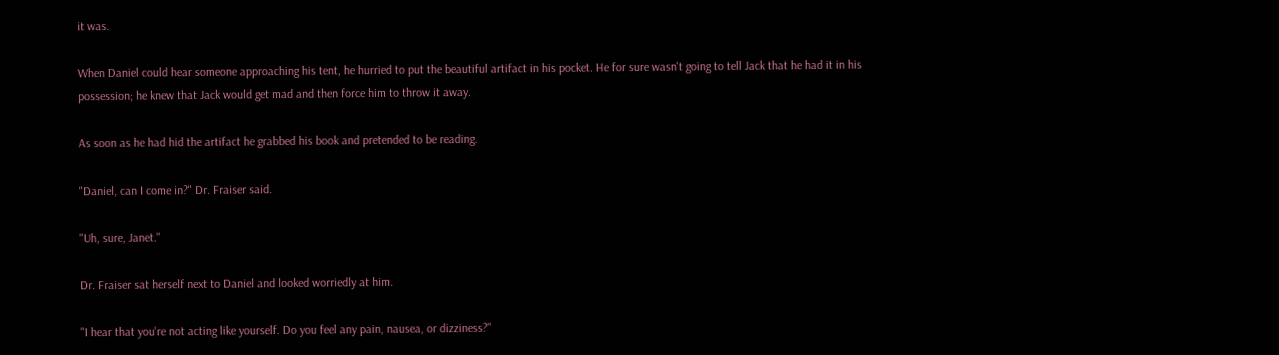it was.

When Daniel could hear someone approaching his tent, he hurried to put the beautiful artifact in his pocket. He for sure wasn't going to tell Jack that he had it in his possession; he knew that Jack would get mad and then force him to throw it away.

As soon as he had hid the artifact he grabbed his book and pretended to be reading.

"Daniel, can I come in?" Dr. Fraiser said.

"Uh, sure, Janet."

Dr. Fraiser sat herself next to Daniel and looked worriedly at him.

"I hear that you're not acting like yourself. Do you feel any pain, nausea, or dizziness?"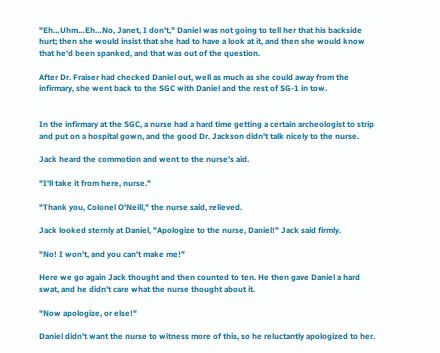"Eh…Uhm…Eh…No, Janet, I don't," Daniel was not going to tell her that his backside hurt; then she would insist that she had to have a look at it, and then she would know that he'd been spanked, and that was out of the question.

After Dr. Fraiser had checked Daniel out, well as much as she could away from the infirmary, she went back to the SGC with Daniel and the rest of SG-1 in tow.


In the infirmary at the SGC, a nurse had a hard time getting a certain archeologist to strip and put on a hospital gown, and the good Dr. Jackson didn't talk nicely to the nurse.

Jack heard the commotion and went to the nurse's aid.

"I'll take it from here, nurse."

"Thank you, Colonel O'Neill," the nurse said, relieved.

Jack looked sternly at Daniel, "Apologize to the nurse, Daniel!" Jack said firmly.

"No! I won't, and you can't make me!"

Here we go again Jack thought and then counted to ten. He then gave Daniel a hard swat, and he didn't care what the nurse thought about it.

"Now apologize, or else!"

Daniel didn't want the nurse to witness more of this, so he reluctantly apologized to her.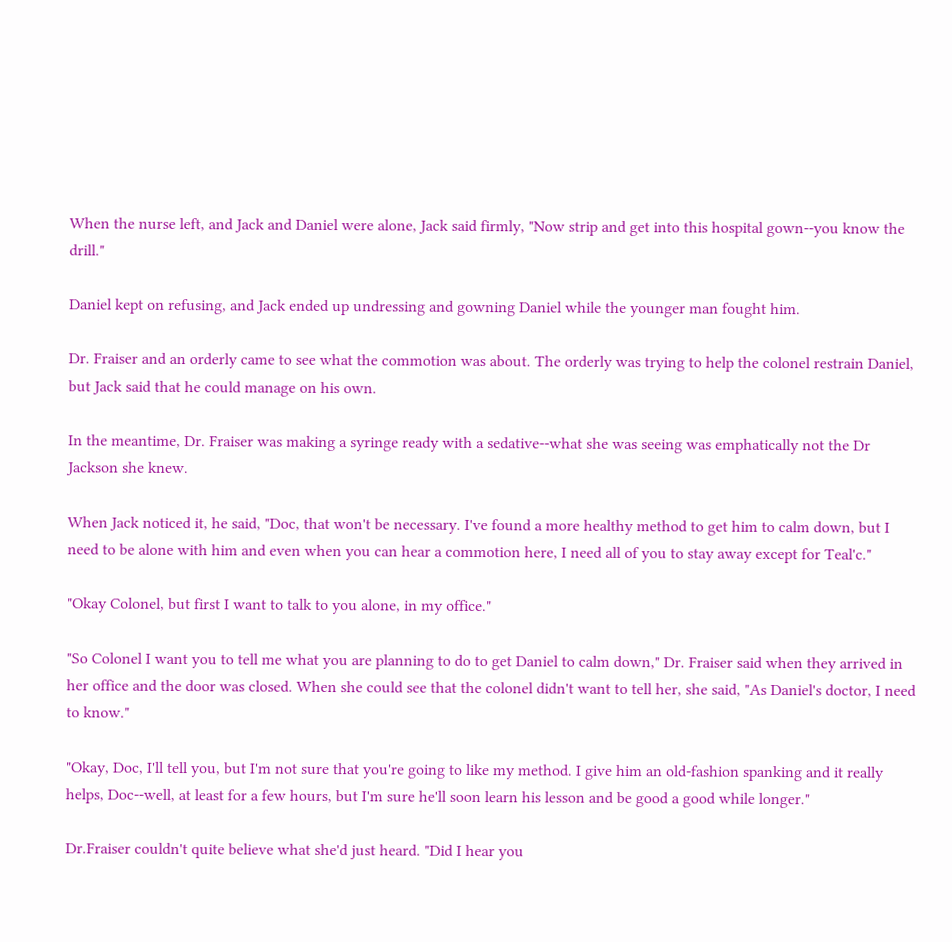When the nurse left, and Jack and Daniel were alone, Jack said firmly, "Now strip and get into this hospital gown--you know the drill."

Daniel kept on refusing, and Jack ended up undressing and gowning Daniel while the younger man fought him.

Dr. Fraiser and an orderly came to see what the commotion was about. The orderly was trying to help the colonel restrain Daniel, but Jack said that he could manage on his own.

In the meantime, Dr. Fraiser was making a syringe ready with a sedative--what she was seeing was emphatically not the Dr Jackson she knew.

When Jack noticed it, he said, "Doc, that won't be necessary. I've found a more healthy method to get him to calm down, but I need to be alone with him and even when you can hear a commotion here, I need all of you to stay away except for Teal'c."

"Okay Colonel, but first I want to talk to you alone, in my office."

"So Colonel I want you to tell me what you are planning to do to get Daniel to calm down," Dr. Fraiser said when they arrived in her office and the door was closed. When she could see that the colonel didn't want to tell her, she said, "As Daniel's doctor, I need to know."

"Okay, Doc, I'll tell you, but I'm not sure that you're going to like my method. I give him an old-fashion spanking and it really helps, Doc--well, at least for a few hours, but I'm sure he'll soon learn his lesson and be good a good while longer."

Dr.Fraiser couldn't quite believe what she'd just heard. "Did I hear you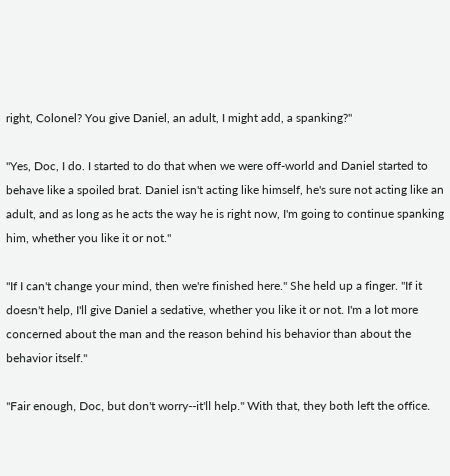right, Colonel? You give Daniel, an adult, I might add, a spanking?"

"Yes, Doc, I do. I started to do that when we were off-world and Daniel started to behave like a spoiled brat. Daniel isn't acting like himself, he's sure not acting like an adult, and as long as he acts the way he is right now, I'm going to continue spanking him, whether you like it or not."

"If I can't change your mind, then we're finished here." She held up a finger. "If it doesn't help, I'll give Daniel a sedative, whether you like it or not. I'm a lot more concerned about the man and the reason behind his behavior than about the behavior itself."

"Fair enough, Doc, but don't worry--it'll help." With that, they both left the office.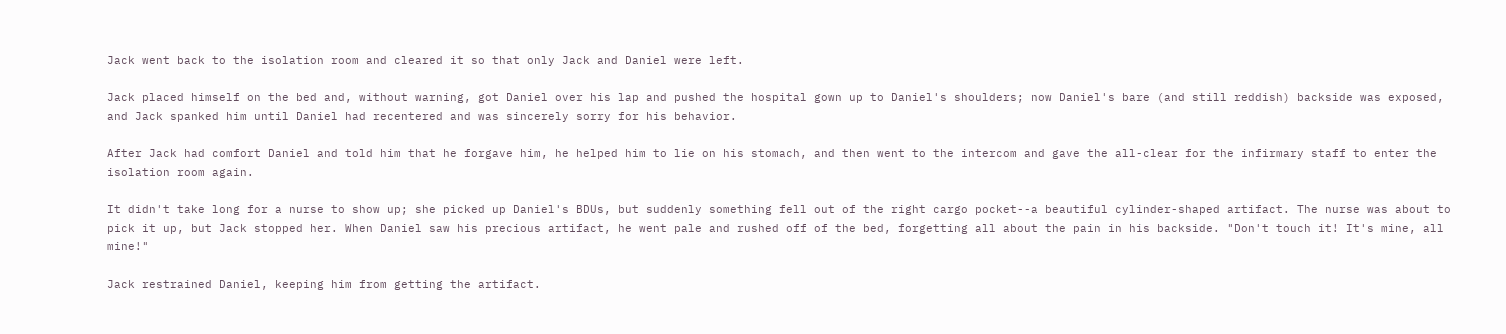Jack went back to the isolation room and cleared it so that only Jack and Daniel were left.

Jack placed himself on the bed and, without warning, got Daniel over his lap and pushed the hospital gown up to Daniel's shoulders; now Daniel's bare (and still reddish) backside was exposed, and Jack spanked him until Daniel had recentered and was sincerely sorry for his behavior.

After Jack had comfort Daniel and told him that he forgave him, he helped him to lie on his stomach, and then went to the intercom and gave the all-clear for the infirmary staff to enter the isolation room again.

It didn't take long for a nurse to show up; she picked up Daniel's BDUs, but suddenly something fell out of the right cargo pocket--a beautiful cylinder-shaped artifact. The nurse was about to pick it up, but Jack stopped her. When Daniel saw his precious artifact, he went pale and rushed off of the bed, forgetting all about the pain in his backside. "Don't touch it! It's mine, all mine!"

Jack restrained Daniel, keeping him from getting the artifact.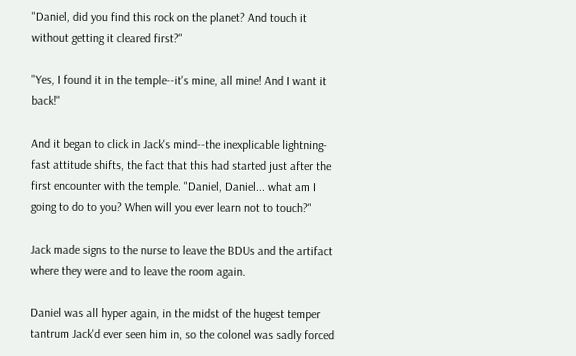"Daniel, did you find this rock on the planet? And touch it without getting it cleared first?"

"Yes, I found it in the temple--it's mine, all mine! And I want it back!"

And it began to click in Jack's mind--the inexplicable lightning-fast attitude shifts, the fact that this had started just after the first encounter with the temple. "Daniel, Daniel... what am I going to do to you? When will you ever learn not to touch?"

Jack made signs to the nurse to leave the BDUs and the artifact where they were and to leave the room again.

Daniel was all hyper again, in the midst of the hugest temper tantrum Jack'd ever seen him in, so the colonel was sadly forced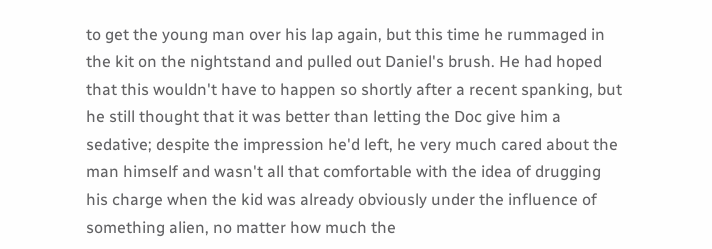to get the young man over his lap again, but this time he rummaged in the kit on the nightstand and pulled out Daniel's brush. He had hoped that this wouldn't have to happen so shortly after a recent spanking, but he still thought that it was better than letting the Doc give him a sedative; despite the impression he'd left, he very much cared about the man himself and wasn't all that comfortable with the idea of drugging his charge when the kid was already obviously under the influence of something alien, no matter how much the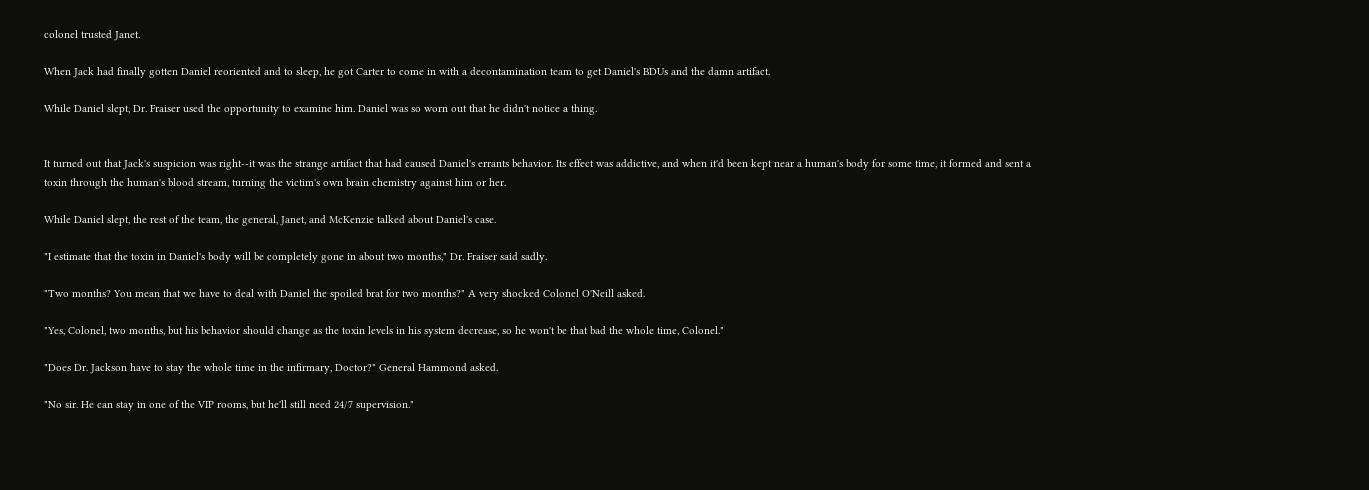colonel trusted Janet.

When Jack had finally gotten Daniel reoriented and to sleep, he got Carter to come in with a decontamination team to get Daniel's BDUs and the damn artifact.

While Daniel slept, Dr. Fraiser used the opportunity to examine him. Daniel was so worn out that he didn't notice a thing.


It turned out that Jack's suspicion was right--it was the strange artifact that had caused Daniel's errants behavior. Its effect was addictive, and when it'd been kept near a human's body for some time, it formed and sent a toxin through the human's blood stream, turning the victim's own brain chemistry against him or her.

While Daniel slept, the rest of the team, the general, Janet, and McKenzie talked about Daniel's case.

"I estimate that the toxin in Daniel's body will be completely gone in about two months," Dr. Fraiser said sadly.

"Two months? You mean that we have to deal with Daniel the spoiled brat for two months?" A very shocked Colonel O'Neill asked.

"Yes, Colonel, two months, but his behavior should change as the toxin levels in his system decrease, so he won't be that bad the whole time, Colonel."

"Does Dr. Jackson have to stay the whole time in the infirmary, Doctor?" General Hammond asked.

"No sir. He can stay in one of the VIP rooms, but he'll still need 24/7 supervision."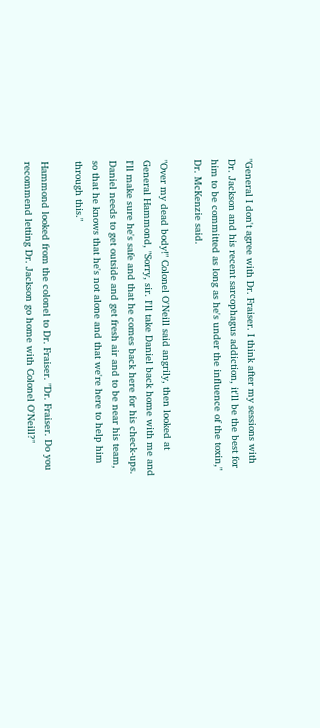"General I don't agree with Dr. Fraiser. I think after my sessions with Dr. Jackson and his recent sarcophagus addiction, it'll be the best for him to be committed as long as he's under the influence of the toxin," Dr. McKenzie said.

"Over my dead body!" Colonel O'Neill said angrily, then looked at General Hammond, "Sorry, sir. I'll take Daniel back home with me and I'll make sure he's safe and that he comes back here for his check-ups. Daniel needs to get outside and get fresh air and to be near his team, so that he knows that he's not alone and that we're here to help him through this."

Hammond looked from the colonel to Dr. Fraiser. "Dr. Fraiser. Do you recommend letting Dr. Jackson go home with Colonel O'Neill?"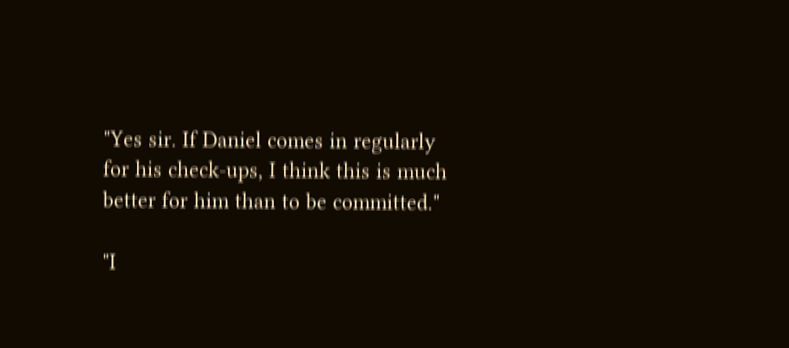"Yes sir. If Daniel comes in regularly for his check-ups, I think this is much better for him than to be committed."

"I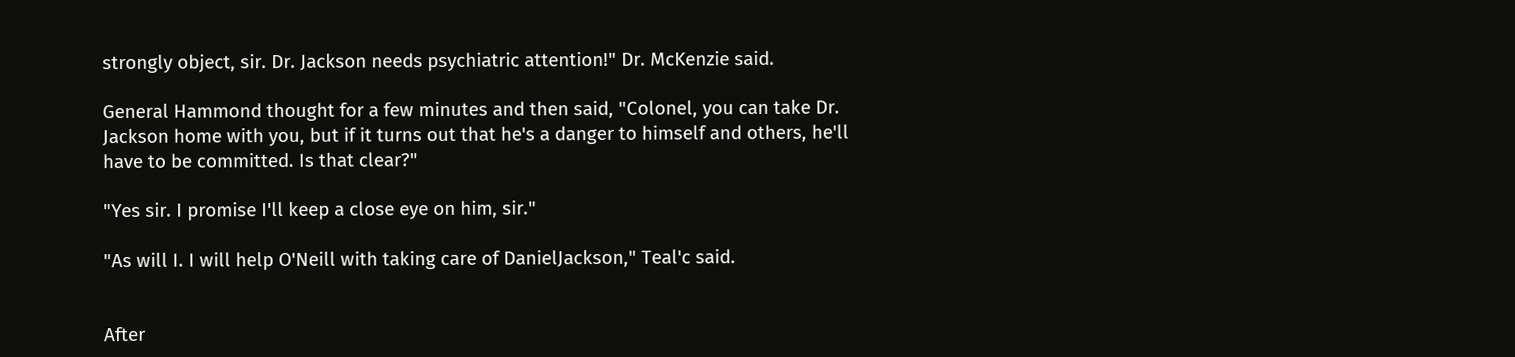strongly object, sir. Dr. Jackson needs psychiatric attention!" Dr. McKenzie said.

General Hammond thought for a few minutes and then said, "Colonel, you can take Dr. Jackson home with you, but if it turns out that he's a danger to himself and others, he'll have to be committed. Is that clear?"

"Yes sir. I promise I'll keep a close eye on him, sir."

"As will I. I will help O'Neill with taking care of DanielJackson," Teal'c said.


After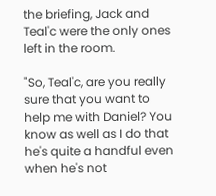the briefing, Jack and Teal'c were the only ones left in the room.

"So, Teal'c, are you really sure that you want to help me with Daniel? You know as well as I do that he's quite a handful even when he's not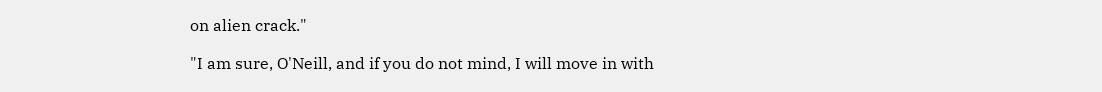on alien crack."

"I am sure, O'Neill, and if you do not mind, I will move in with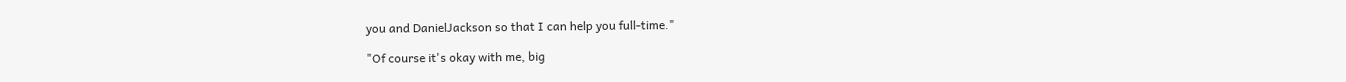you and DanielJackson so that I can help you full-time."

"Of course it's okay with me, big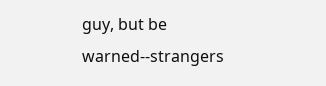guy, but be warned--strangers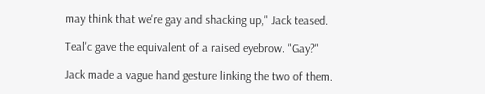may think that we're gay and shacking up," Jack teased.

Teal'c gave the equivalent of a raised eyebrow. "Gay?"

Jack made a vague hand gesture linking the two of them.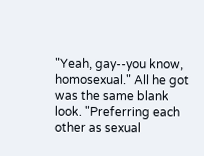"Yeah, gay--you know, homosexual." All he got was the same blank look. "Preferring each other as sexual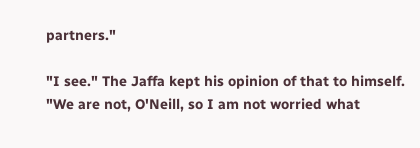partners."

"I see." The Jaffa kept his opinion of that to himself. "We are not, O'Neill, so I am not worried what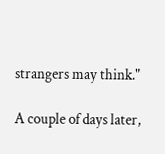strangers may think."

A couple of days later,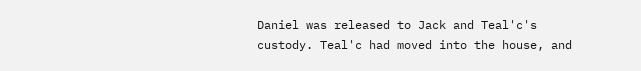Daniel was released to Jack and Teal'c's custody. Teal'c had moved into the house, and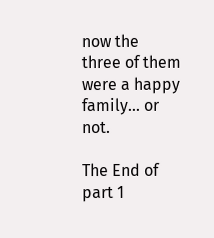now the three of them were a happy family... or not.

The End of part 1